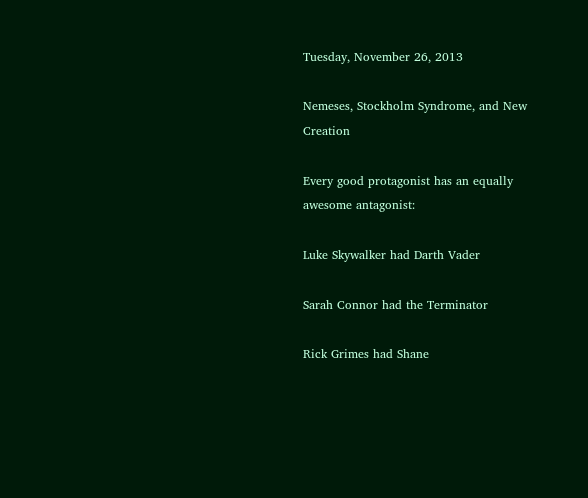Tuesday, November 26, 2013

Nemeses, Stockholm Syndrome, and New Creation

Every good protagonist has an equally awesome antagonist:

Luke Skywalker had Darth Vader

Sarah Connor had the Terminator

Rick Grimes had Shane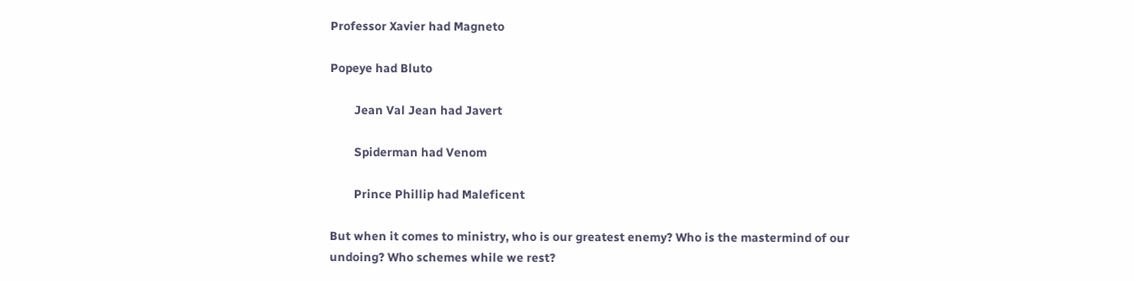Professor Xavier had Magneto

Popeye had Bluto

        Jean Val Jean had Javert

        Spiderman had Venom

        Prince Phillip had Maleficent

But when it comes to ministry, who is our greatest enemy? Who is the mastermind of our undoing? Who schemes while we rest?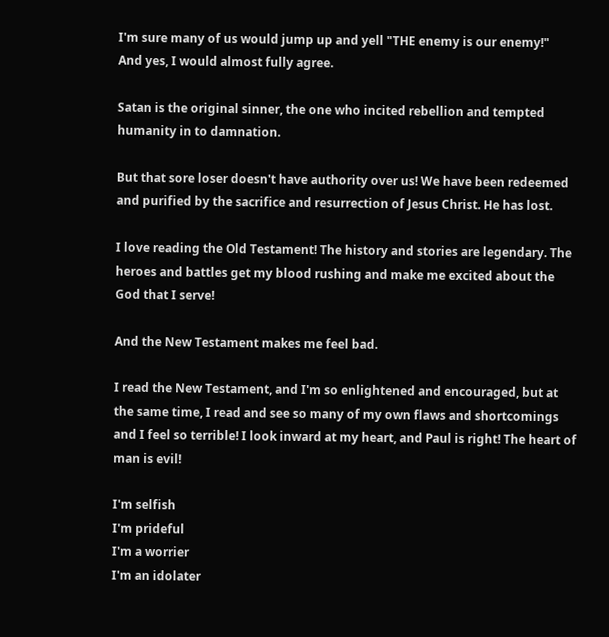I'm sure many of us would jump up and yell "THE enemy is our enemy!"
And yes, I would almost fully agree.

Satan is the original sinner, the one who incited rebellion and tempted humanity in to damnation.

But that sore loser doesn't have authority over us! We have been redeemed and purified by the sacrifice and resurrection of Jesus Christ. He has lost.

I love reading the Old Testament! The history and stories are legendary. The heroes and battles get my blood rushing and make me excited about the God that I serve!

And the New Testament makes me feel bad.

I read the New Testament, and I'm so enlightened and encouraged, but at the same time, I read and see so many of my own flaws and shortcomings and I feel so terrible! I look inward at my heart, and Paul is right! The heart of man is evil!

I'm selfish
I'm prideful
I'm a worrier
I'm an idolater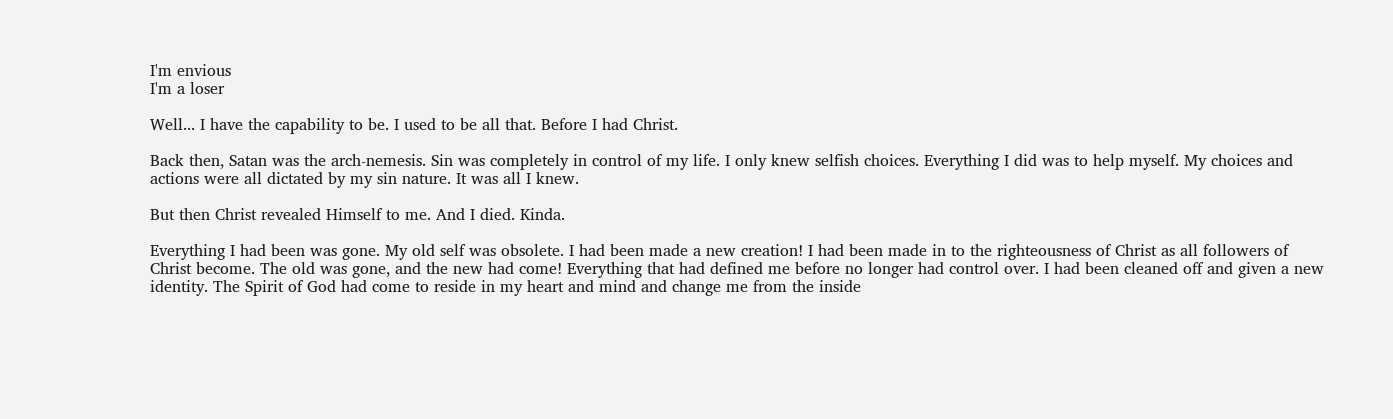I'm envious
I'm a loser

Well... I have the capability to be. I used to be all that. Before I had Christ.

Back then, Satan was the arch-nemesis. Sin was completely in control of my life. I only knew selfish choices. Everything I did was to help myself. My choices and actions were all dictated by my sin nature. It was all I knew.

But then Christ revealed Himself to me. And I died. Kinda.

Everything I had been was gone. My old self was obsolete. I had been made a new creation! I had been made in to the righteousness of Christ as all followers of Christ become. The old was gone, and the new had come! Everything that had defined me before no longer had control over. I had been cleaned off and given a new identity. The Spirit of God had come to reside in my heart and mind and change me from the inside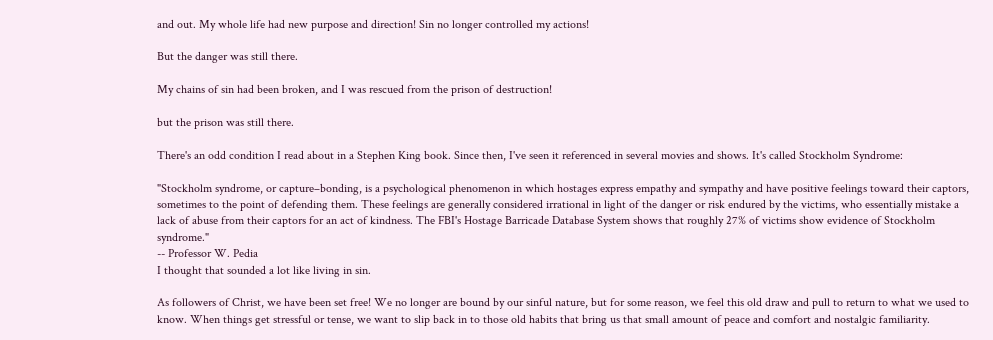and out. My whole life had new purpose and direction! Sin no longer controlled my actions!

But the danger was still there.

My chains of sin had been broken, and I was rescued from the prison of destruction!

but the prison was still there.

There's an odd condition I read about in a Stephen King book. Since then, I've seen it referenced in several movies and shows. It's called Stockholm Syndrome:

"Stockholm syndrome, or capture–bonding, is a psychological phenomenon in which hostages express empathy and sympathy and have positive feelings toward their captors, sometimes to the point of defending them. These feelings are generally considered irrational in light of the danger or risk endured by the victims, who essentially mistake a lack of abuse from their captors for an act of kindness. The FBI's Hostage Barricade Database System shows that roughly 27% of victims show evidence of Stockholm syndrome."
-- Professor W. Pedia
I thought that sounded a lot like living in sin.

As followers of Christ, we have been set free! We no longer are bound by our sinful nature, but for some reason, we feel this old draw and pull to return to what we used to know. When things get stressful or tense, we want to slip back in to those old habits that bring us that small amount of peace and comfort and nostalgic familiarity.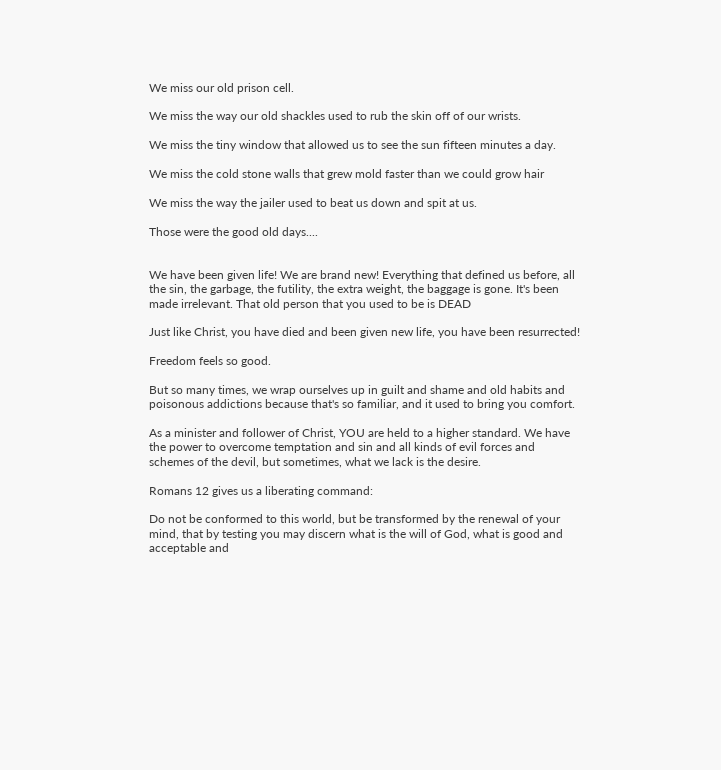We miss our old prison cell.

We miss the way our old shackles used to rub the skin off of our wrists.

We miss the tiny window that allowed us to see the sun fifteen minutes a day.

We miss the cold stone walls that grew mold faster than we could grow hair

We miss the way the jailer used to beat us down and spit at us.

Those were the good old days....


We have been given life! We are brand new! Everything that defined us before, all the sin, the garbage, the futility, the extra weight, the baggage is gone. It's been made irrelevant. That old person that you used to be is DEAD

Just like Christ, you have died and been given new life, you have been resurrected!

Freedom feels so good.

But so many times, we wrap ourselves up in guilt and shame and old habits and poisonous addictions because that's so familiar, and it used to bring you comfort.

As a minister and follower of Christ, YOU are held to a higher standard. We have the power to overcome temptation and sin and all kinds of evil forces and schemes of the devil, but sometimes, what we lack is the desire.

Romans 12 gives us a liberating command:

Do not be conformed to this world, but be transformed by the renewal of your mind, that by testing you may discern what is the will of God, what is good and acceptable and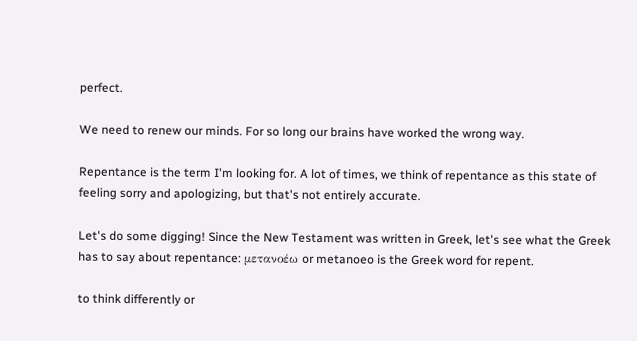perfect.

We need to renew our minds. For so long our brains have worked the wrong way.

Repentance is the term I'm looking for. A lot of times, we think of repentance as this state of feeling sorry and apologizing, but that's not entirely accurate.

Let's do some digging! Since the New Testament was written in Greek, let's see what the Greek has to say about repentance: μετανοέω or metanoeo is the Greek word for repent.

to think differently or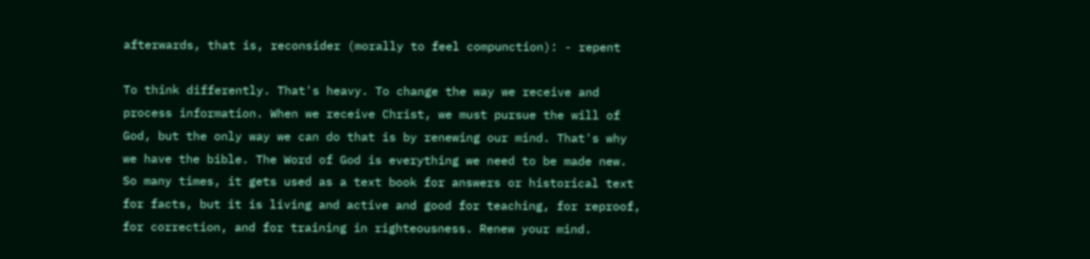afterwards, that is, reconsider (morally to feel compunction): - repent

To think differently. That's heavy. To change the way we receive and process information. When we receive Christ, we must pursue the will of God, but the only way we can do that is by renewing our mind. That's why we have the bible. The Word of God is everything we need to be made new. So many times, it gets used as a text book for answers or historical text for facts, but it is living and active and good for teaching, for reproof, for correction, and for training in righteousness. Renew your mind.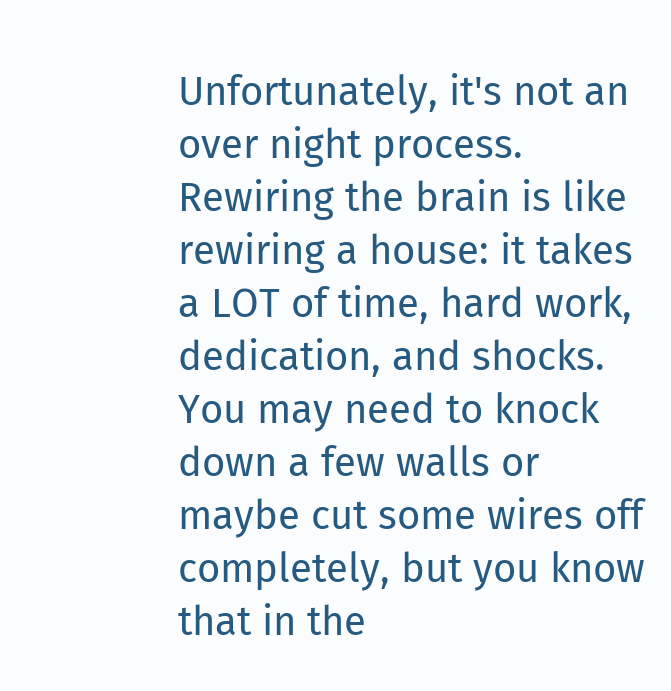Unfortunately, it's not an over night process. Rewiring the brain is like rewiring a house: it takes a LOT of time, hard work, dedication, and shocks. You may need to knock down a few walls or maybe cut some wires off completely, but you know that in the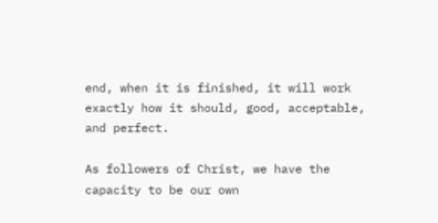end, when it is finished, it will work exactly how it should, good, acceptable, and perfect.

As followers of Christ, we have the capacity to be our own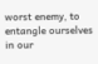worst enemy, to entangle ourselves in our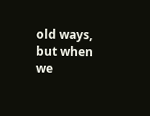old ways, but when we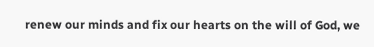renew our minds and fix our hearts on the will of God, we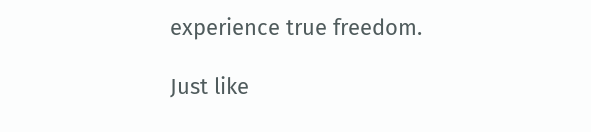experience true freedom.

Just like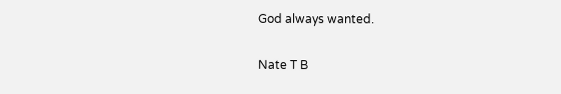God always wanted.

Nate T B